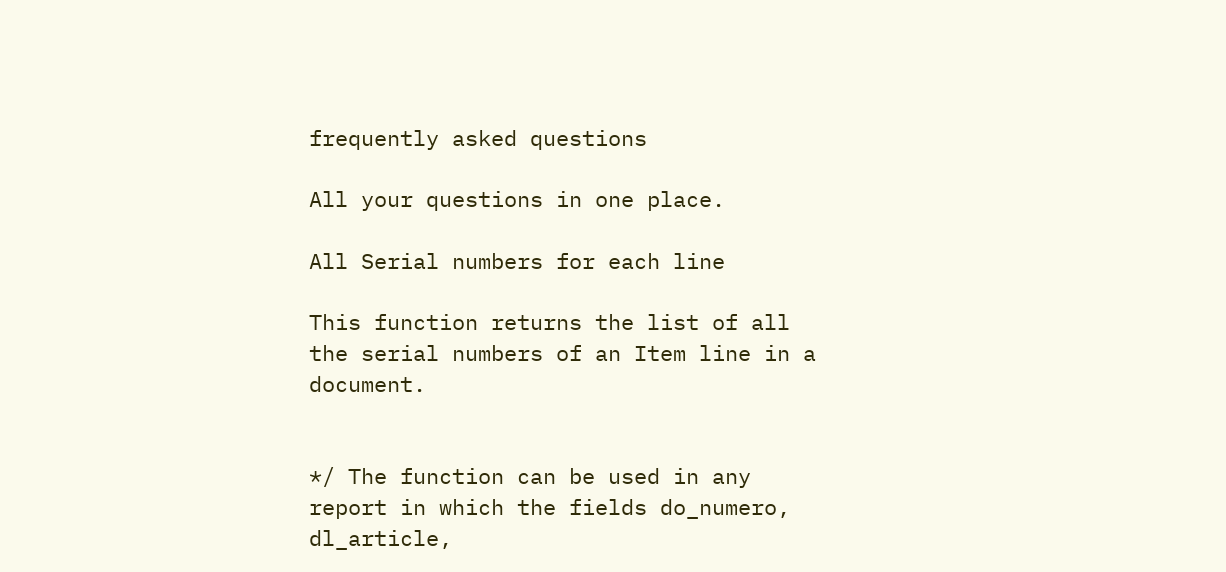frequently asked questions

All your questions in one place.

All Serial numbers for each line

This function returns the list of all the serial numbers of an Item line in a document.


*/ The function can be used in any report in which the fields do_numero, dl_article,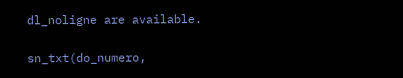dl_noligne are available.

sn_txt(do_numero,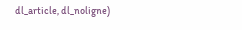dl_article, dl_noligne)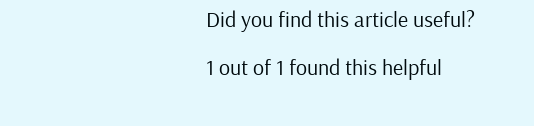Did you find this article useful?

1 out of 1 found this helpful